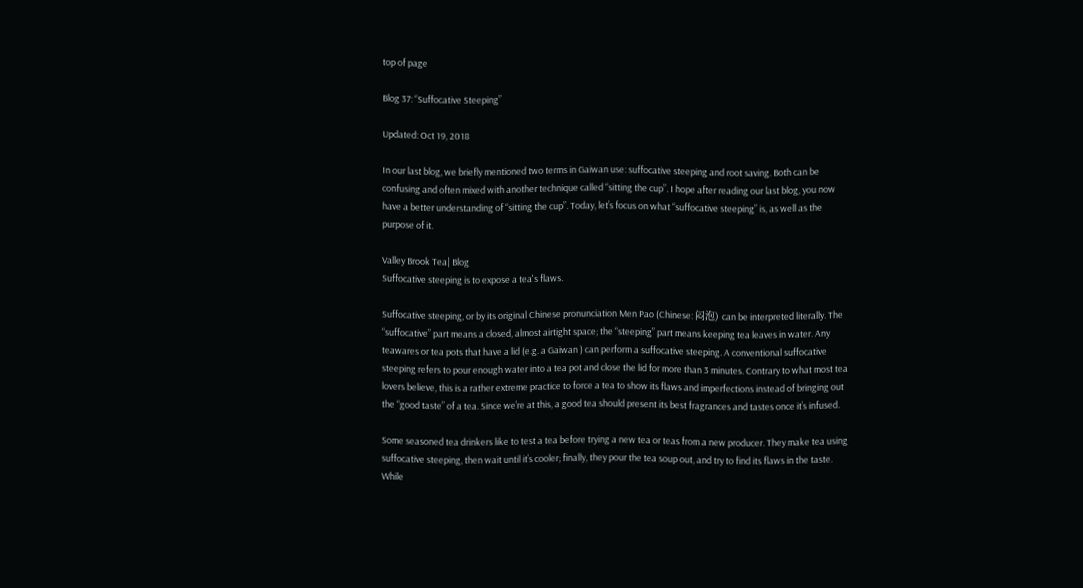top of page

Blog 37: “Suffocative Steeping”

Updated: Oct 19, 2018

In our last blog, we briefly mentioned two terms in Gaiwan use: suffocative steeping and root saving. Both can be confusing and often mixed with another technique called “sitting the cup”. I hope after reading our last blog, you now have a better understanding of “sitting the cup”. Today, let’s focus on what “suffocative steeping” is, as well as the purpose of it.

Valley Brook Tea| Blog
Suffocative steeping is to expose a tea's flaws.

Suffocative steeping, or by its original Chinese pronunciation Men Pao (Chinese: 闷泡) can be interpreted literally. The “suffocative” part means a closed, almost airtight space; the “steeping” part means keeping tea leaves in water. Any teawares or tea pots that have a lid (e.g. a Gaiwan ) can perform a suffocative steeping. A conventional suffocative steeping refers to pour enough water into a tea pot and close the lid for more than 3 minutes. Contrary to what most tea lovers believe, this is a rather extreme practice to force a tea to show its flaws and imperfections instead of bringing out the “good taste” of a tea. Since we’re at this, a good tea should present its best fragrances and tastes once it’s infused.

Some seasoned tea drinkers like to test a tea before trying a new tea or teas from a new producer. They make tea using suffocative steeping, then wait until it’s cooler; finally, they pour the tea soup out, and try to find its flaws in the taste. While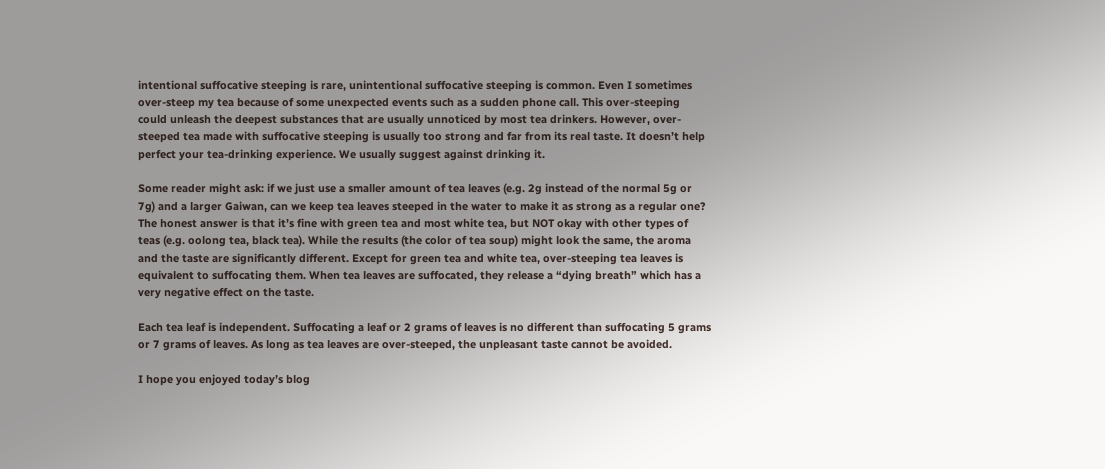intentional suffocative steeping is rare, unintentional suffocative steeping is common. Even I sometimes over-steep my tea because of some unexpected events such as a sudden phone call. This over-steeping could unleash the deepest substances that are usually unnoticed by most tea drinkers. However, over-steeped tea made with suffocative steeping is usually too strong and far from its real taste. It doesn’t help perfect your tea-drinking experience. We usually suggest against drinking it.

Some reader might ask: if we just use a smaller amount of tea leaves (e.g. 2g instead of the normal 5g or 7g) and a larger Gaiwan, can we keep tea leaves steeped in the water to make it as strong as a regular one? The honest answer is that it’s fine with green tea and most white tea, but NOT okay with other types of teas (e.g. oolong tea, black tea). While the results (the color of tea soup) might look the same, the aroma and the taste are significantly different. Except for green tea and white tea, over-steeping tea leaves is equivalent to suffocating them. When tea leaves are suffocated, they release a “dying breath” which has a very negative effect on the taste.

Each tea leaf is independent. Suffocating a leaf or 2 grams of leaves is no different than suffocating 5 grams or 7 grams of leaves. As long as tea leaves are over-steeped, the unpleasant taste cannot be avoided.

I hope you enjoyed today’s blog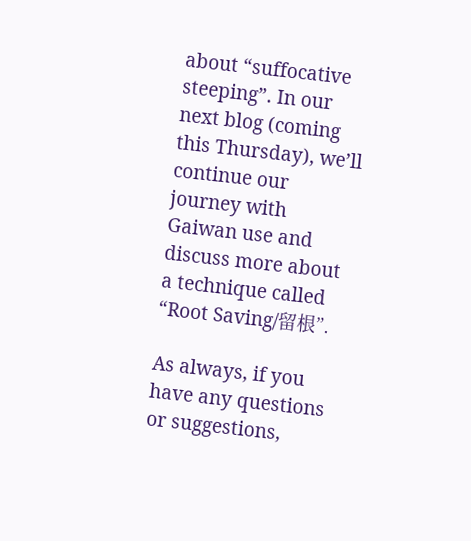about “suffocative steeping”. In our next blog (coming this Thursday), we’ll continue our journey with Gaiwan use and discuss more about a technique called “Root Saving/留根”.

As always, if you have any questions or suggestions,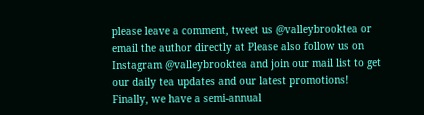please leave a comment, tweet us @valleybrooktea or email the author directly at Please also follow us on Instagram @valleybrooktea and join our mail list to get our daily tea updates and our latest promotions! Finally, we have a semi-annual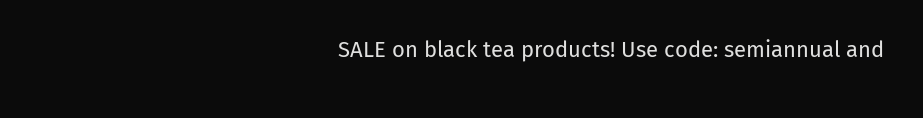SALE on black tea products! Use code: semiannual and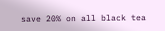save 20% on all black tea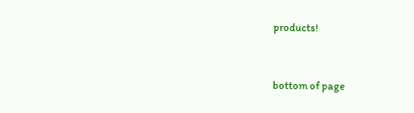products!


bottom of page